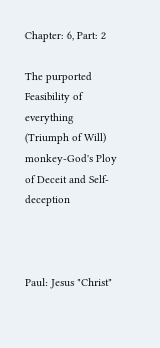Chapter: 6, Part: 2

The purported  Feasibility of everything (Triumph of Will) monkey-God's Ploy of Deceit and Self-deception



Paul: Jesus "Christ"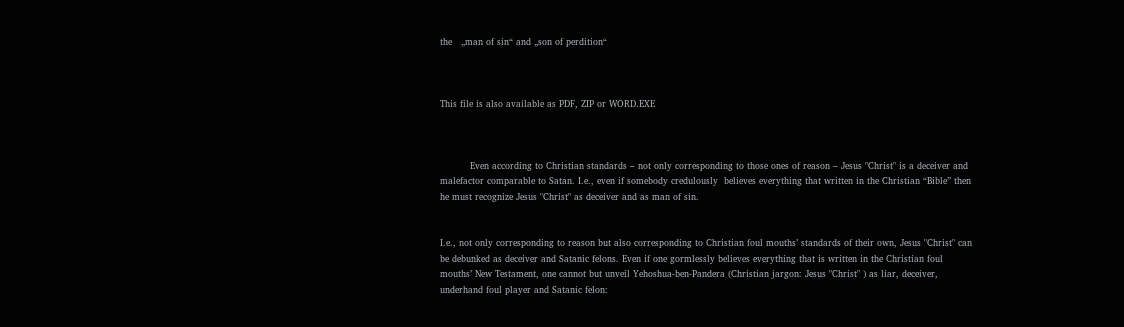the   „man of sin“ and „son of perdition“



This file is also available as PDF, ZIP or WORD.EXE



          Even according to Christian standards – not only corresponding to those ones of reason – Jesus "Christ" is a deceiver and malefactor comparable to Satan. I.e., even if somebody credulously  believes everything that written in the Christian “Bible” then he must recognize Jesus "Christ" as deceiver and as man of sin.


I.e., not only corresponding to reason but also corresponding to Christian foul mouths’ standards of their own, Jesus "Christ" can be debunked as deceiver and Satanic felons. Even if one gormlessly believes everything that is written in the Christian foul mouths’ New Testament, one cannot but unveil Yehoshua-ben-Pandera (Christian jargon: Jesus "Christ" ) as liar, deceiver, underhand foul player and Satanic felon: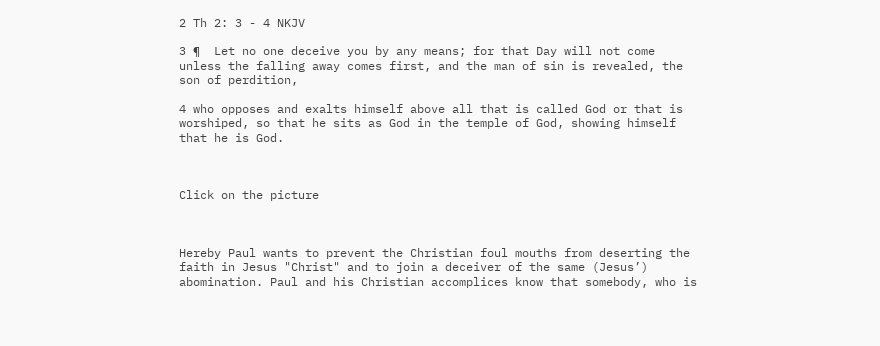2 Th 2: 3 - 4 NKJV

3 ¶  Let no one deceive you by any means; for that Day will not come unless the falling away comes first, and the man of sin is revealed, the son of perdition,

4 who opposes and exalts himself above all that is called God or that is worshiped, so that he sits as God in the temple of God, showing himself that he is God.



Click on the picture



Hereby Paul wants to prevent the Christian foul mouths from deserting the faith in Jesus "Christ" and to join a deceiver of the same (Jesus’) abomination. Paul and his Christian accomplices know that somebody, who is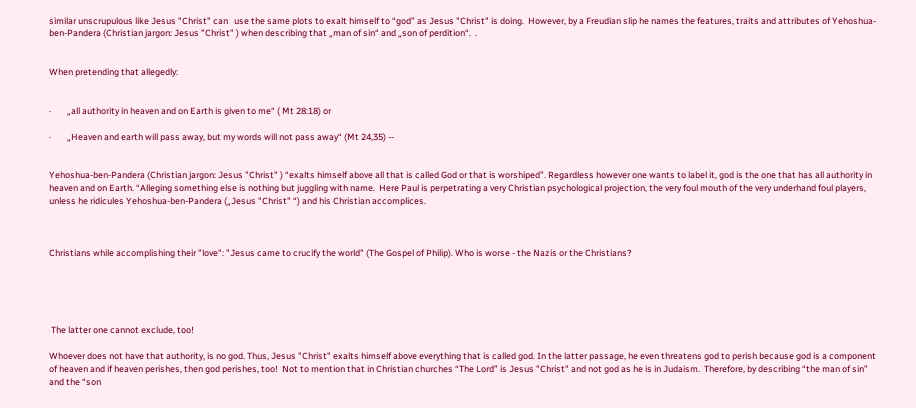similar unscrupulous like Jesus "Christ" can   use the same plots to exalt himself to “god” as Jesus "Christ" is doing.  However, by a Freudian slip he names the features, traits and attributes of Yehoshua-ben-Pandera (Christian jargon: Jesus "Christ" ) when describing that „man of sin“ and „son of perdition“.  .


When pretending that allegedly:


·        „all authority in heaven and on Earth is given to me“ ( Mt 28:18) or

·        „Heaven and earth will pass away, but my words will not pass away“ (Mt 24,35) --


Yehoshua-ben-Pandera (Christian jargon: Jesus "Christ" ) “exalts himself above all that is called God or that is worshiped”. Regardless however one wants to label it, god is the one that has all authority in heaven and on Earth. “Alleging something else is nothing but juggling with name.  Here Paul is perpetrating a very Christian psychological projection, the very foul mouth of the very underhand foul players, unless he ridicules Yehoshua-ben-Pandera („Jesus "Christ" “) and his Christian accomplices.



Christians while accomplishing their "love": "Jesus came to crucify the world" (The Gospel of Philip). Who is worse - the Nazis or the Christians?





 The latter one cannot exclude, too!

Whoever does not have that authority, is no god. Thus, Jesus "Christ" exalts himself above everything that is called god. In the latter passage, he even threatens god to perish because god is a component of heaven and if heaven perishes, then god perishes, too!  Not to mention that in Christian churches “The Lord” is Jesus "Christ" and not god as he is in Judaism.  Therefore, by describing “the man of sin” and the “son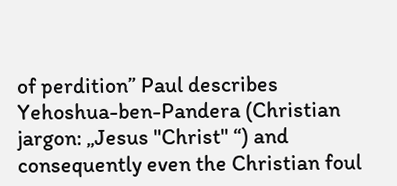of perdition” Paul describes Yehoshua-ben-Pandera (Christian jargon: „Jesus "Christ" “) and consequently even the Christian foul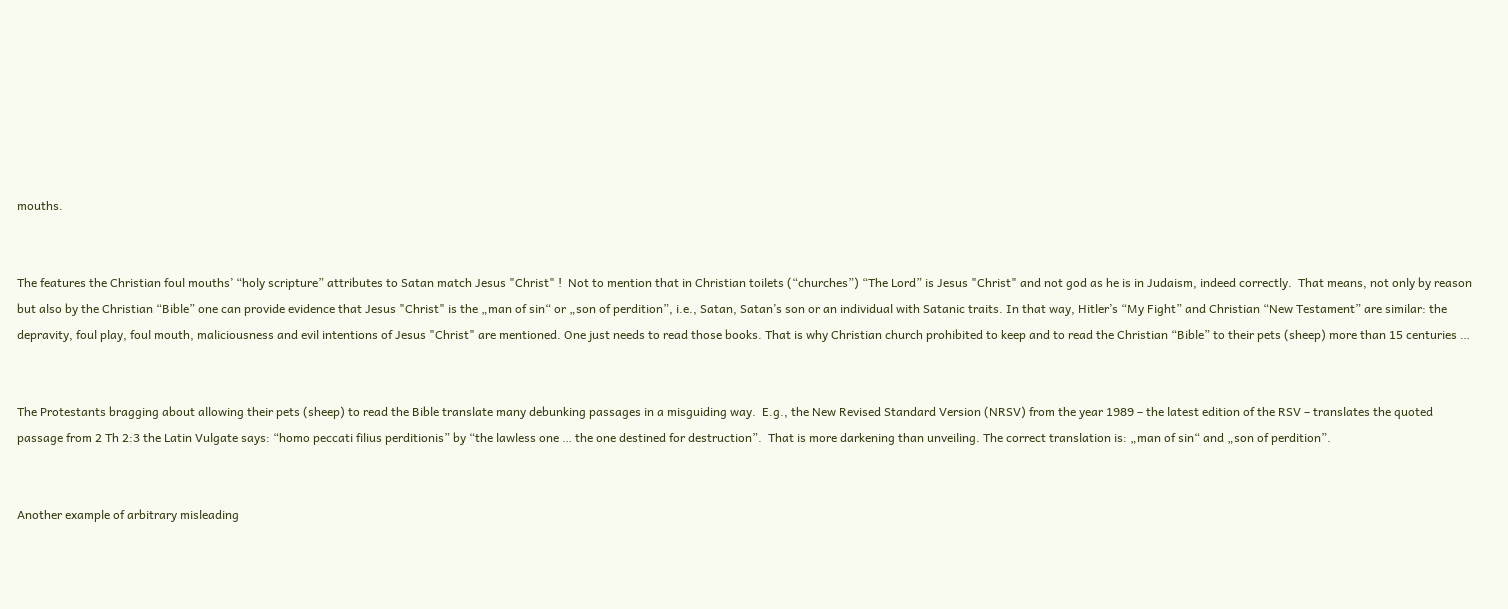mouths.


The features the Christian foul mouths’ “holy scripture” attributes to Satan match Jesus "Christ" !  Not to mention that in Christian toilets (“churches”) “The Lord” is Jesus "Christ" and not god as he is in Judaism, indeed correctly.  That means, not only by reason but also by the Christian “Bible” one can provide evidence that Jesus "Christ" is the „man of sin“ or „son of perdition”, i.e., Satan, Satan’s son or an individual with Satanic traits. In that way, Hitler’s “My Fight” and Christian “New Testament” are similar: the depravity, foul play, foul mouth, maliciousness and evil intentions of Jesus "Christ" are mentioned. One just needs to read those books. That is why Christian church prohibited to keep and to read the Christian “Bible” to their pets (sheep) more than 15 centuries …


The Protestants bragging about allowing their pets (sheep) to read the Bible translate many debunking passages in a misguiding way.  E.g., the New Revised Standard Version (NRSV) from the year 1989 – the latest edition of the RSV – translates the quoted passage from 2 Th 2:3 the Latin Vulgate says: “homo peccati filius perditionis” by “the lawless one … the one destined for destruction”.  That is more darkening than unveiling. The correct translation is: „man of sin“ and „son of perdition”.


Another example of arbitrary misleading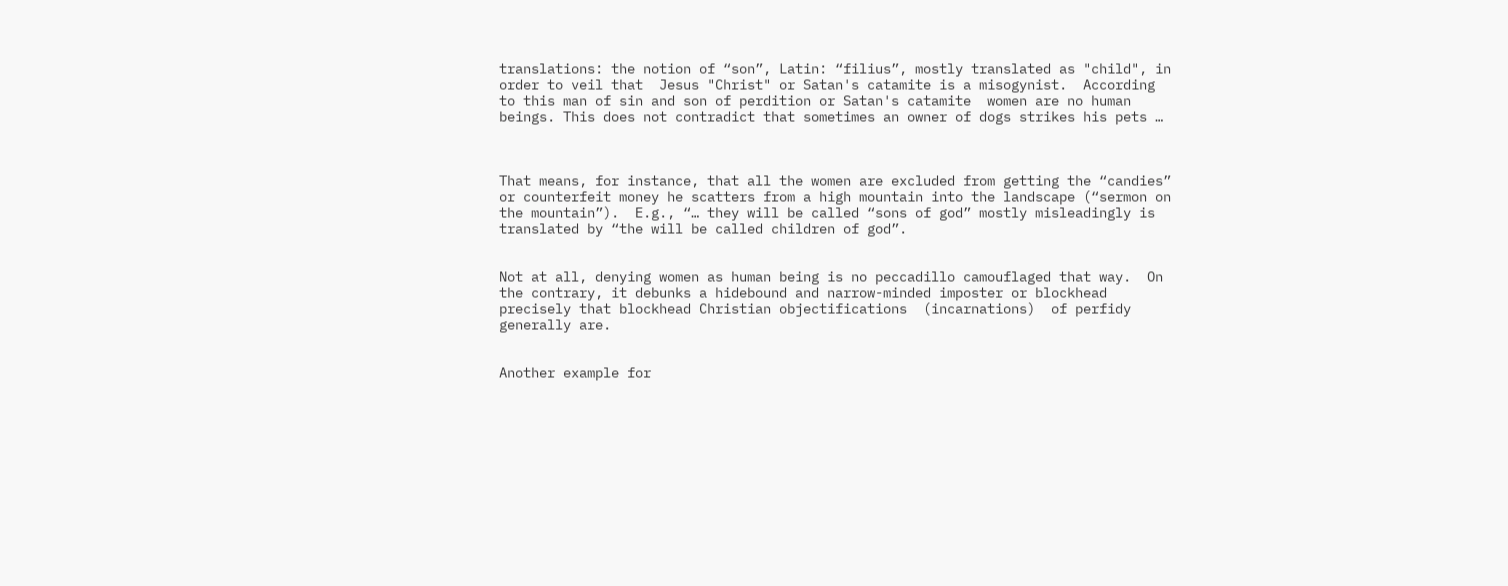translations: the notion of “son”, Latin: “filius”, mostly translated as "child", in order to veil that  Jesus "Christ" or Satan's catamite is a misogynist.  According to this man of sin and son of perdition or Satan's catamite  women are no human beings. This does not contradict that sometimes an owner of dogs strikes his pets …



That means, for instance, that all the women are excluded from getting the “candies” or counterfeit money he scatters from a high mountain into the landscape (“sermon on the mountain”).  E.g., “… they will be called “sons of god” mostly misleadingly is translated by “the will be called children of god”.


Not at all, denying women as human being is no peccadillo camouflaged that way.  On the contrary, it debunks a hidebound and narrow-minded imposter or blockhead precisely that blockhead Christian objectifications  (incarnations)  of perfidy   generally are.


Another example for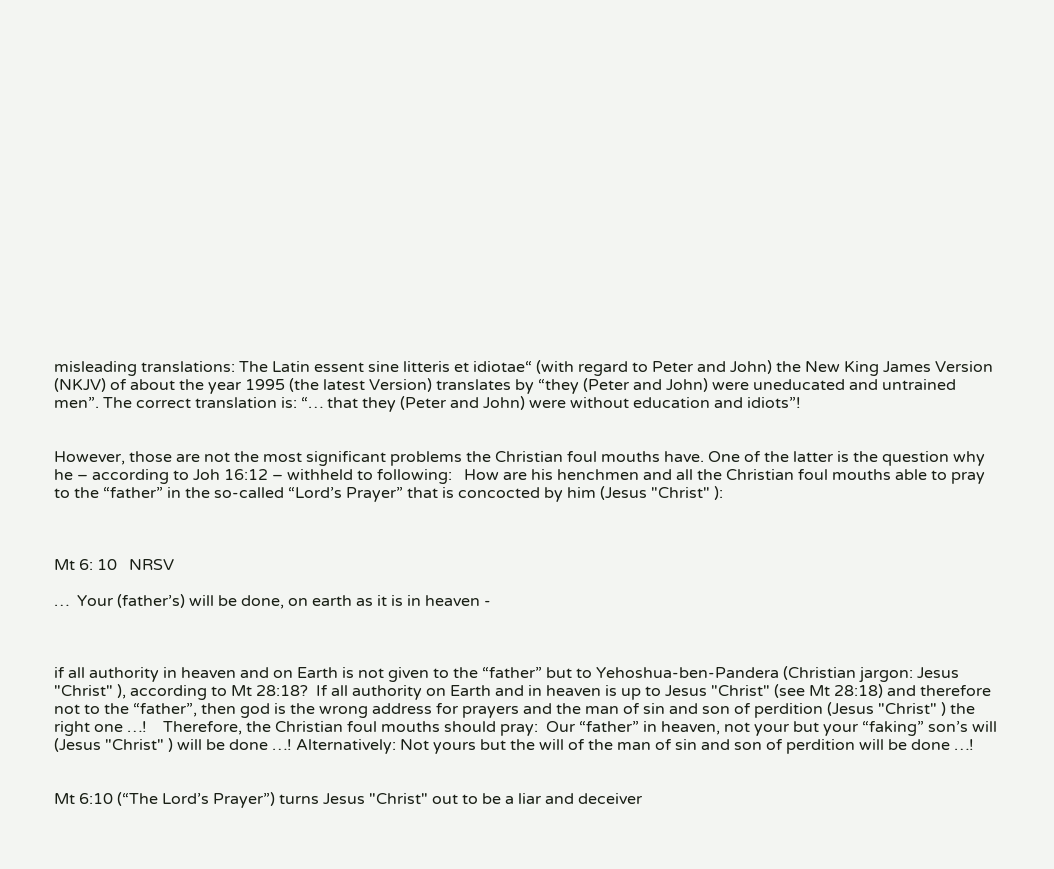misleading translations: The Latin essent sine litteris et idiotae“ (with regard to Peter and John) the New King James Version (NKJV) of about the year 1995 (the latest Version) translates by “they (Peter and John) were uneducated and untrained men”. The correct translation is: “… that they (Peter and John) were without education and idiots”!


However, those are not the most significant problems the Christian foul mouths have. One of the latter is the question why he – according to Joh 16:12 – withheld to following:   How are his henchmen and all the Christian foul mouths able to pray to the “father” in the so-called “Lord’s Prayer” that is concocted by him (Jesus "Christ" ):



Mt 6: 10   NRSV

…  Your (father’s) will be done, on earth as it is in heaven -



if all authority in heaven and on Earth is not given to the “father” but to Yehoshua-ben-Pandera (Christian jargon: Jesus "Christ" ), according to Mt 28:18?  If all authority on Earth and in heaven is up to Jesus "Christ" (see Mt 28:18) and therefore not to the “father”, then god is the wrong address for prayers and the man of sin and son of perdition (Jesus "Christ" ) the right one …!    Therefore, the Christian foul mouths should pray:  Our “father” in heaven, not your but your “faking” son’s will (Jesus "Christ" ) will be done …! Alternatively: Not yours but the will of the man of sin and son of perdition will be done …!


Mt 6:10 (“The Lord’s Prayer”) turns Jesus "Christ" out to be a liar and deceiver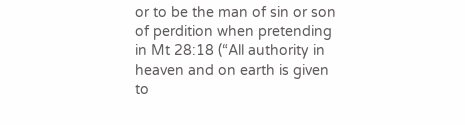or to be the man of sin or son of perdition when pretending in Mt 28:18 (“All authority in heaven and on earth is given to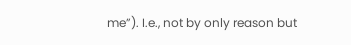me”). I.e., not by only reason but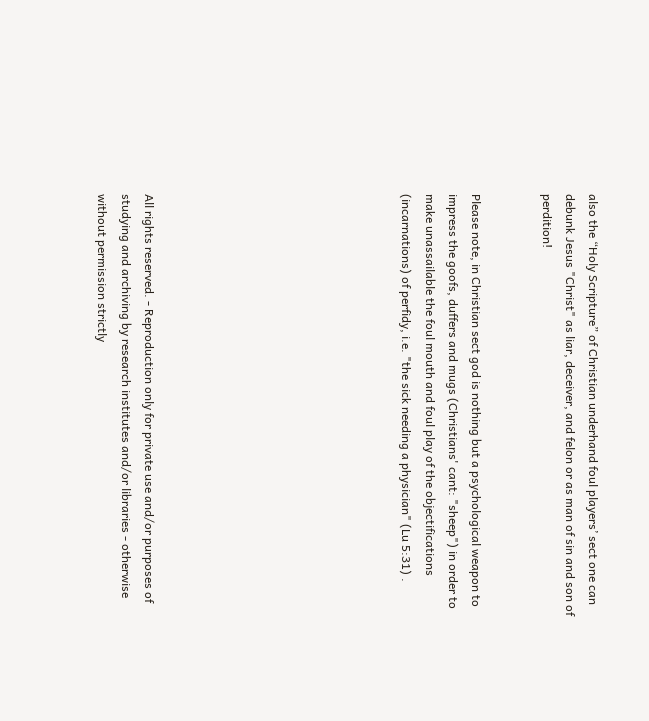also the “Holy Scripture” of Christian underhand foul players’ sect one can debunk Jesus "Christ" as liar, deceiver, and felon or as man of sin and son of perdition!


Please note, in Christian sect god is nothing but a psychological weapon to impress the goofs, duffers and mugs (Christians' cant: "sheep") in order to make unassailable the foul mouth and foul play of the objectifications (incarnations) of perfidy, i.e. "the sick needing a physician" (Lu 5:31) .










All rights reserved. - Reproduction only for private use and/or purposes of studying and archiving by research institutes and/or libraries - otherwise without permission strictly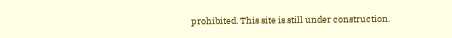prohibited. This site is still under construction.